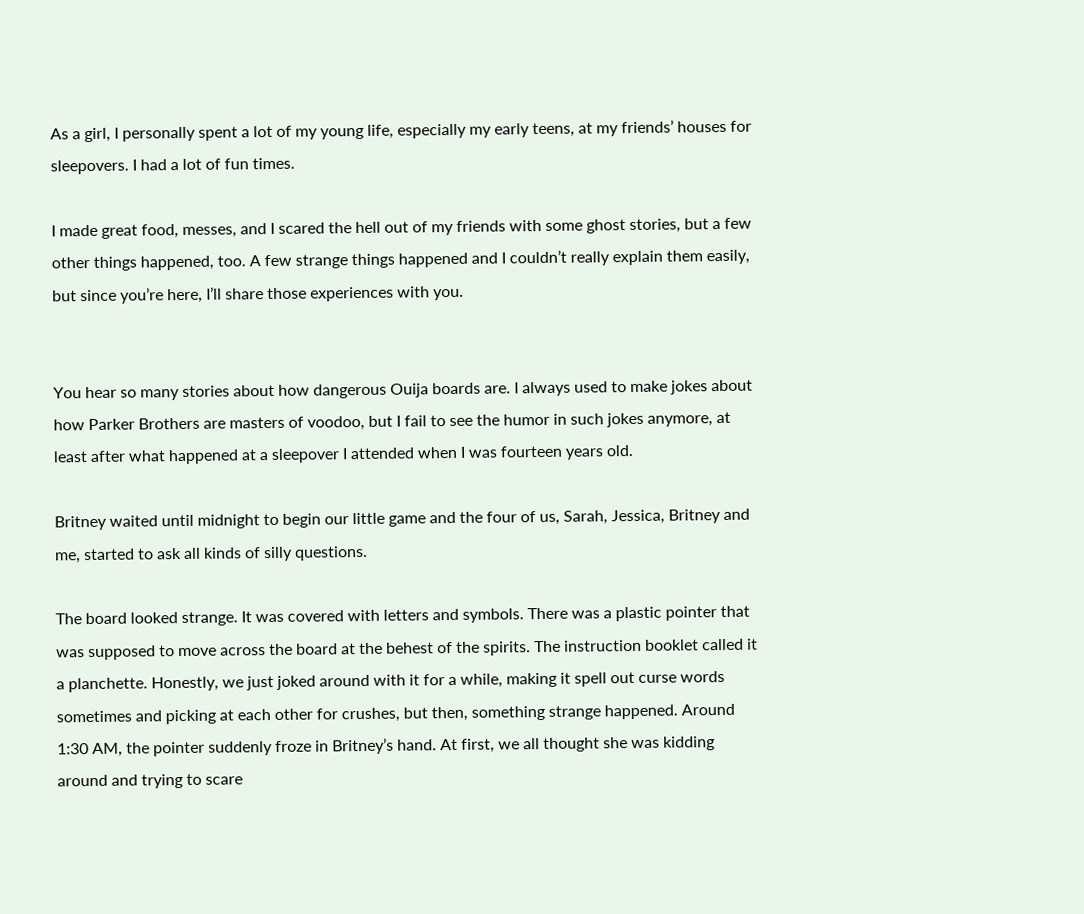As a girl, I personally spent a lot of my young life, especially my early teens, at my friends’ houses for sleepovers. I had a lot of fun times.

I made great food, messes, and I scared the hell out of my friends with some ghost stories, but a few other things happened, too. A few strange things happened and I couldn’t really explain them easily, but since you’re here, I’ll share those experiences with you.


You hear so many stories about how dangerous Ouija boards are. I always used to make jokes about how Parker Brothers are masters of voodoo, but I fail to see the humor in such jokes anymore, at least after what happened at a sleepover I attended when I was fourteen years old.

Britney waited until midnight to begin our little game and the four of us, Sarah, Jessica, Britney and me, started to ask all kinds of silly questions.

The board looked strange. It was covered with letters and symbols. There was a plastic pointer that was supposed to move across the board at the behest of the spirits. The instruction booklet called it a planchette. Honestly, we just joked around with it for a while, making it spell out curse words sometimes and picking at each other for crushes, but then, something strange happened. Around 1:30 AM, the pointer suddenly froze in Britney’s hand. At first, we all thought she was kidding around and trying to scare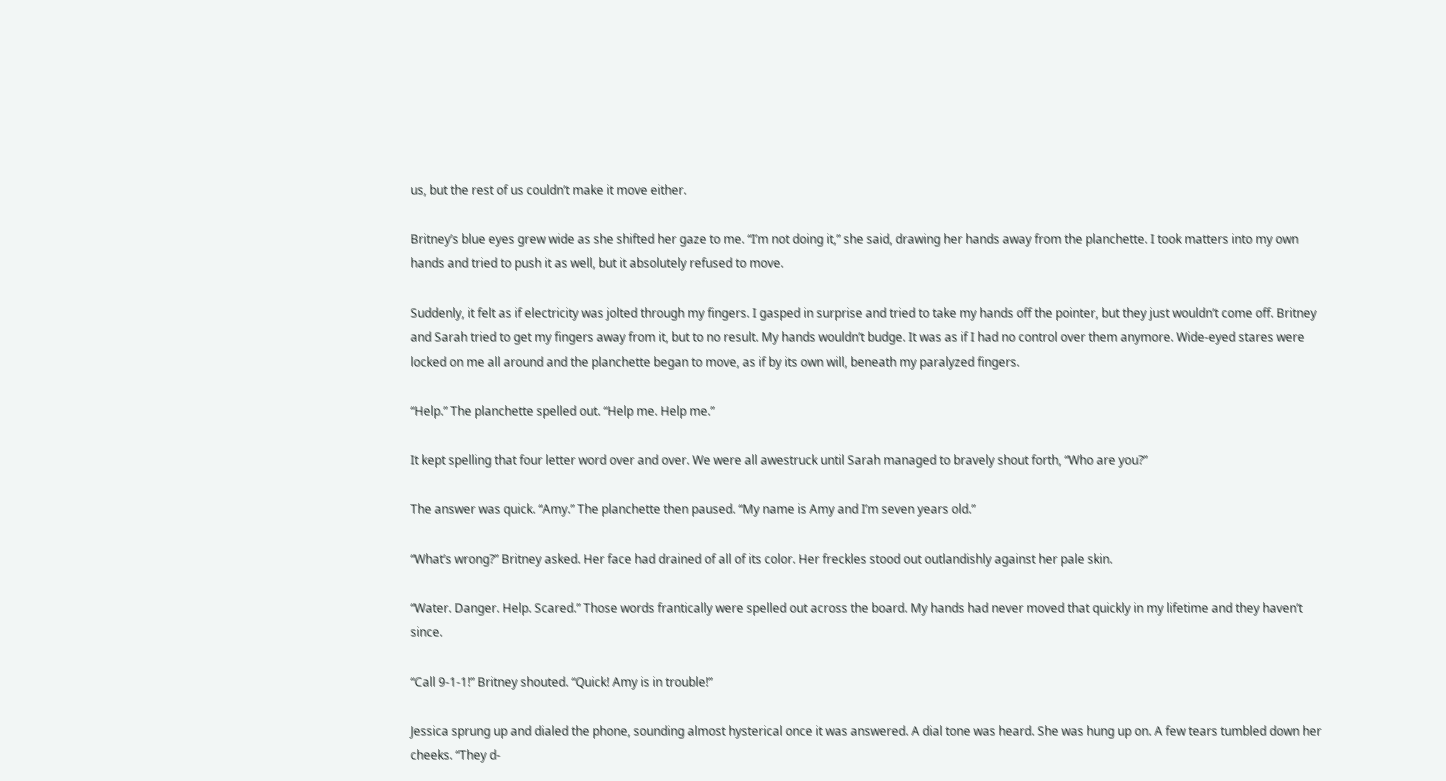us, but the rest of us couldn’t make it move either.

Britney’s blue eyes grew wide as she shifted her gaze to me. “I’m not doing it,” she said, drawing her hands away from the planchette. I took matters into my own hands and tried to push it as well, but it absolutely refused to move.

Suddenly, it felt as if electricity was jolted through my fingers. I gasped in surprise and tried to take my hands off the pointer, but they just wouldn’t come off. Britney and Sarah tried to get my fingers away from it, but to no result. My hands wouldn’t budge. It was as if I had no control over them anymore. Wide-eyed stares were locked on me all around and the planchette began to move, as if by its own will, beneath my paralyzed fingers.

“Help.” The planchette spelled out. “Help me. Help me.”

It kept spelling that four letter word over and over. We were all awestruck until Sarah managed to bravely shout forth, “Who are you?”

The answer was quick. “Amy.” The planchette then paused. “My name is Amy and I’m seven years old.”

“What’s wrong?” Britney asked. Her face had drained of all of its color. Her freckles stood out outlandishly against her pale skin.

“Water. Danger. Help. Scared.” Those words frantically were spelled out across the board. My hands had never moved that quickly in my lifetime and they haven’t since.

“Call 9-1-1!” Britney shouted. “Quick! Amy is in trouble!”

Jessica sprung up and dialed the phone, sounding almost hysterical once it was answered. A dial tone was heard. She was hung up on. A few tears tumbled down her cheeks. “They d-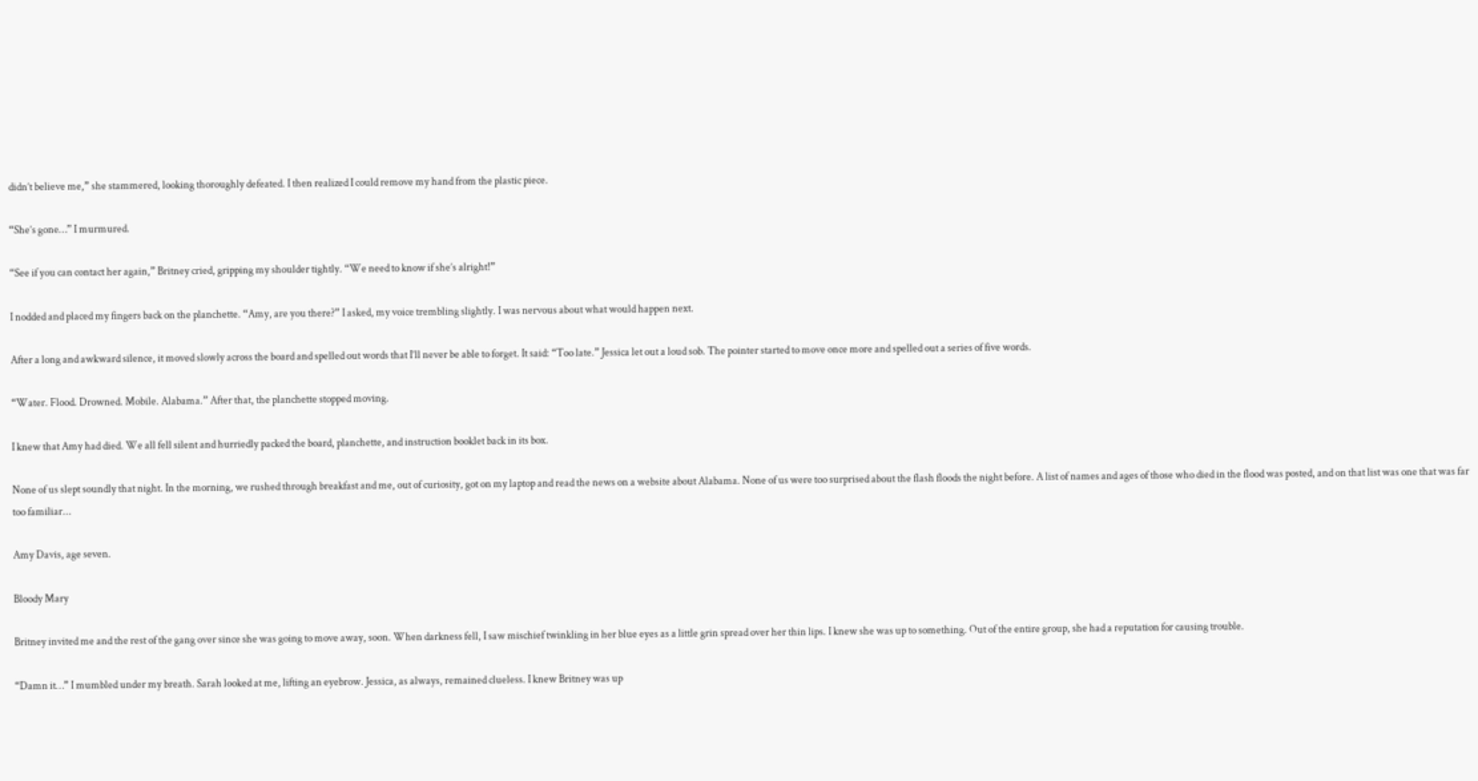didn’t believe me,” she stammered, looking thoroughly defeated. I then realized I could remove my hand from the plastic piece.

“She’s gone…” I murmured.

“See if you can contact her again,” Britney cried, gripping my shoulder tightly. “We need to know if she’s alright!”

I nodded and placed my fingers back on the planchette. “Amy, are you there?” I asked, my voice trembling slightly. I was nervous about what would happen next.

After a long and awkward silence, it moved slowly across the board and spelled out words that I’ll never be able to forget. It said: “Too late.” Jessica let out a loud sob. The pointer started to move once more and spelled out a series of five words.

“Water. Flood. Drowned. Mobile. Alabama.” After that, the planchette stopped moving.

I knew that Amy had died. We all fell silent and hurriedly packed the board, planchette, and instruction booklet back in its box.

None of us slept soundly that night. In the morning, we rushed through breakfast and me, out of curiosity, got on my laptop and read the news on a website about Alabama. None of us were too surprised about the flash floods the night before. A list of names and ages of those who died in the flood was posted, and on that list was one that was far too familiar...

Amy Davis, age seven.

Bloody Mary

Britney invited me and the rest of the gang over since she was going to move away, soon. When darkness fell, I saw mischief twinkling in her blue eyes as a little grin spread over her thin lips. I knew she was up to something. Out of the entire group, she had a reputation for causing trouble.

“Damn it…” I mumbled under my breath. Sarah looked at me, lifting an eyebrow. Jessica, as always, remained clueless. I knew Britney was up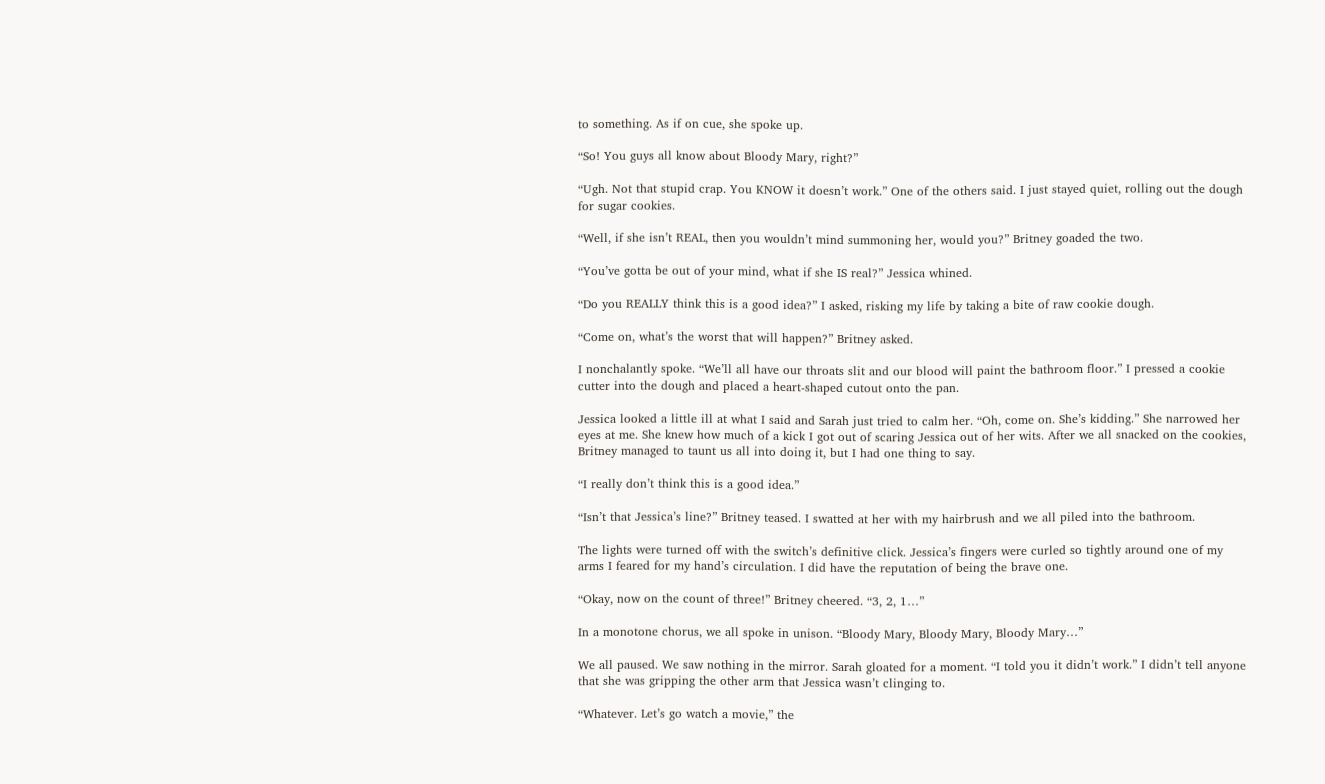to something. As if on cue, she spoke up.

“So! You guys all know about Bloody Mary, right?”

“Ugh. Not that stupid crap. You KNOW it doesn’t work.” One of the others said. I just stayed quiet, rolling out the dough for sugar cookies.

“Well, if she isn’t REAL, then you wouldn’t mind summoning her, would you?” Britney goaded the two.

“You’ve gotta be out of your mind, what if she IS real?” Jessica whined.

“Do you REALLY think this is a good idea?” I asked, risking my life by taking a bite of raw cookie dough.

“Come on, what’s the worst that will happen?” Britney asked.

I nonchalantly spoke. “We’ll all have our throats slit and our blood will paint the bathroom floor.” I pressed a cookie cutter into the dough and placed a heart-shaped cutout onto the pan.

Jessica looked a little ill at what I said and Sarah just tried to calm her. “Oh, come on. She’s kidding.” She narrowed her eyes at me. She knew how much of a kick I got out of scaring Jessica out of her wits. After we all snacked on the cookies, Britney managed to taunt us all into doing it, but I had one thing to say.

“I really don’t think this is a good idea.”

“Isn’t that Jessica’s line?” Britney teased. I swatted at her with my hairbrush and we all piled into the bathroom.

The lights were turned off with the switch’s definitive click. Jessica’s fingers were curled so tightly around one of my arms I feared for my hand’s circulation. I did have the reputation of being the brave one.

“Okay, now on the count of three!” Britney cheered. “3, 2, 1…”

In a monotone chorus, we all spoke in unison. “Bloody Mary, Bloody Mary, Bloody Mary…”

We all paused. We saw nothing in the mirror. Sarah gloated for a moment. “I told you it didn’t work.” I didn’t tell anyone that she was gripping the other arm that Jessica wasn’t clinging to.

“Whatever. Let’s go watch a movie,” the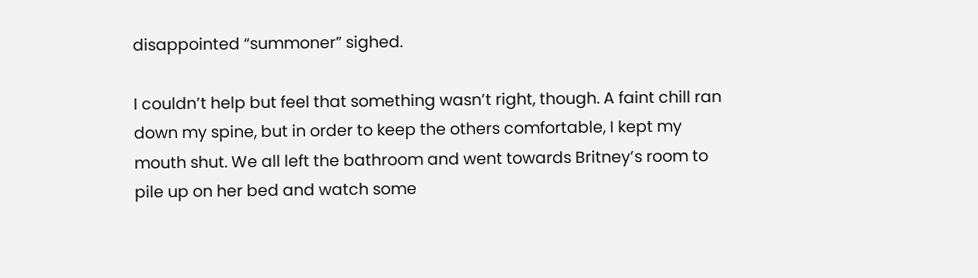disappointed “summoner” sighed.

I couldn’t help but feel that something wasn’t right, though. A faint chill ran down my spine, but in order to keep the others comfortable, I kept my mouth shut. We all left the bathroom and went towards Britney’s room to pile up on her bed and watch some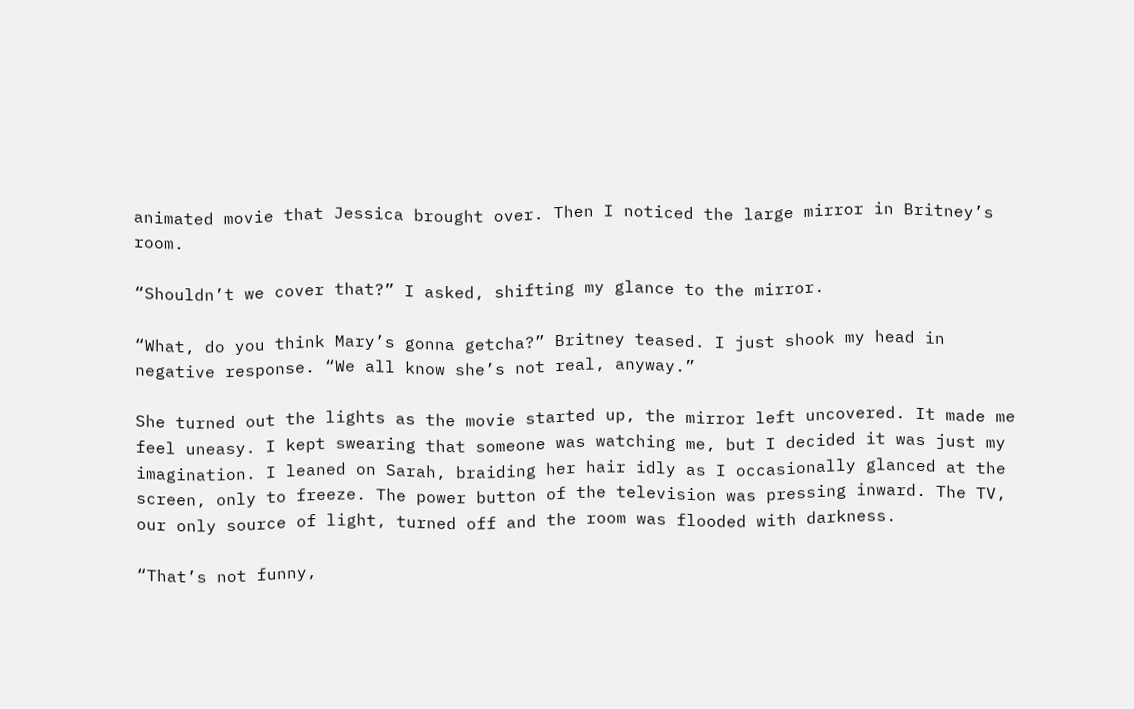animated movie that Jessica brought over. Then I noticed the large mirror in Britney’s room.

“Shouldn’t we cover that?” I asked, shifting my glance to the mirror.

“What, do you think Mary’s gonna getcha?” Britney teased. I just shook my head in negative response. “We all know she’s not real, anyway.”

She turned out the lights as the movie started up, the mirror left uncovered. It made me feel uneasy. I kept swearing that someone was watching me, but I decided it was just my imagination. I leaned on Sarah, braiding her hair idly as I occasionally glanced at the screen, only to freeze. The power button of the television was pressing inward. The TV, our only source of light, turned off and the room was flooded with darkness.

“That’s not funny,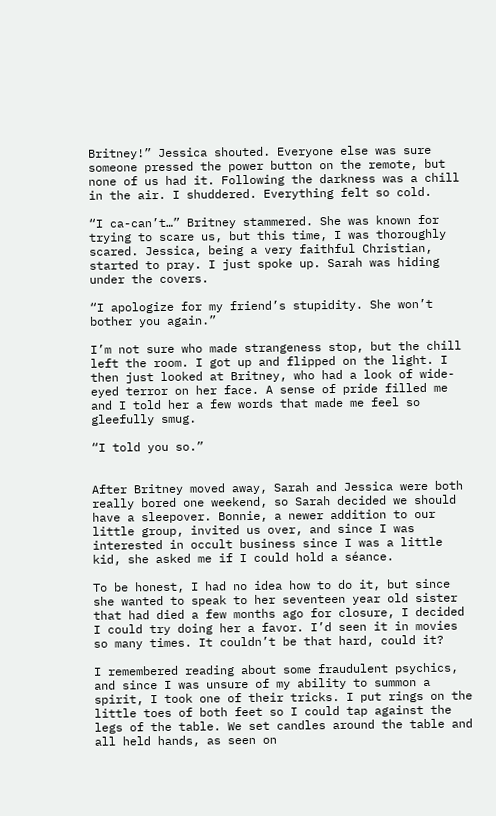Britney!” Jessica shouted. Everyone else was sure someone pressed the power button on the remote, but none of us had it. Following the darkness was a chill in the air. I shuddered. Everything felt so cold.

“I ca-can’t…” Britney stammered. She was known for trying to scare us, but this time, I was thoroughly scared. Jessica, being a very faithful Christian, started to pray. I just spoke up. Sarah was hiding under the covers.

“I apologize for my friend’s stupidity. She won’t bother you again.”

I’m not sure who made strangeness stop, but the chill left the room. I got up and flipped on the light. I then just looked at Britney, who had a look of wide-eyed terror on her face. A sense of pride filled me and I told her a few words that made me feel so gleefully smug.

“I told you so.”


After Britney moved away, Sarah and Jessica were both really bored one weekend, so Sarah decided we should have a sleepover. Bonnie, a newer addition to our little group, invited us over, and since I was interested in occult business since I was a little kid, she asked me if I could hold a séance.

To be honest, I had no idea how to do it, but since she wanted to speak to her seventeen year old sister that had died a few months ago for closure, I decided I could try doing her a favor. I’d seen it in movies so many times. It couldn’t be that hard, could it?

I remembered reading about some fraudulent psychics, and since I was unsure of my ability to summon a spirit, I took one of their tricks. I put rings on the little toes of both feet so I could tap against the legs of the table. We set candles around the table and all held hands, as seen on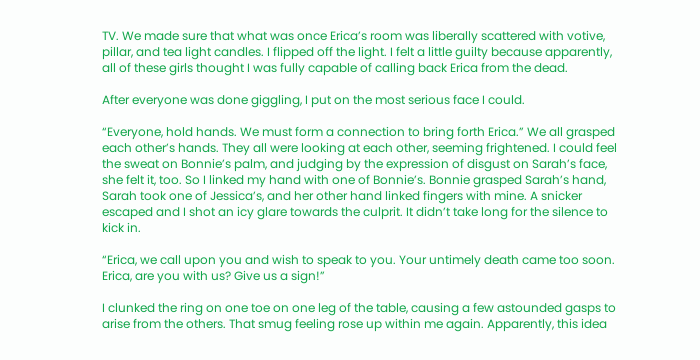TV. We made sure that what was once Erica’s room was liberally scattered with votive, pillar, and tea light candles. I flipped off the light. I felt a little guilty because apparently, all of these girls thought I was fully capable of calling back Erica from the dead.

After everyone was done giggling, I put on the most serious face I could.

“Everyone, hold hands. We must form a connection to bring forth Erica.” We all grasped each other’s hands. They all were looking at each other, seeming frightened. I could feel the sweat on Bonnie’s palm, and judging by the expression of disgust on Sarah’s face, she felt it, too. So I linked my hand with one of Bonnie’s. Bonnie grasped Sarah’s hand, Sarah took one of Jessica’s, and her other hand linked fingers with mine. A snicker escaped and I shot an icy glare towards the culprit. It didn’t take long for the silence to kick in.

“Erica, we call upon you and wish to speak to you. Your untimely death came too soon. Erica, are you with us? Give us a sign!”

I clunked the ring on one toe on one leg of the table, causing a few astounded gasps to arise from the others. That smug feeling rose up within me again. Apparently, this idea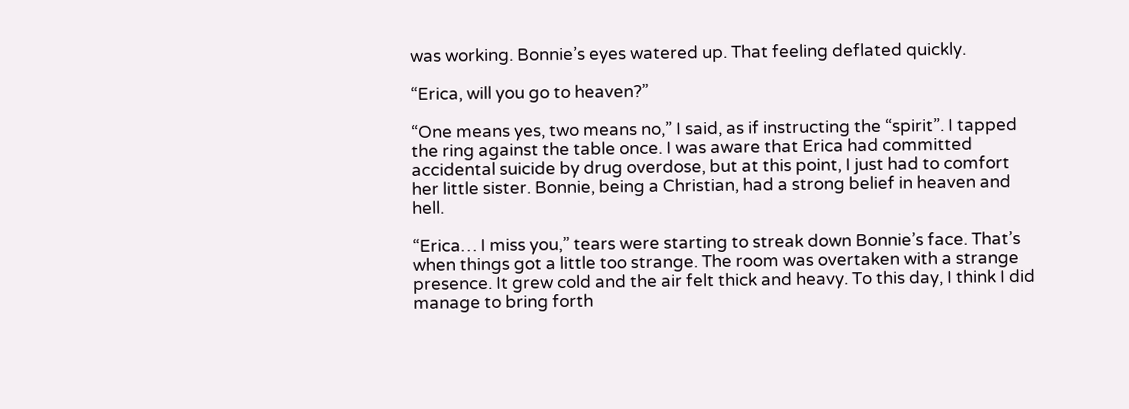was working. Bonnie’s eyes watered up. That feeling deflated quickly.

“Erica, will you go to heaven?”

“One means yes, two means no,” I said, as if instructing the “spirit”. I tapped the ring against the table once. I was aware that Erica had committed accidental suicide by drug overdose, but at this point, I just had to comfort her little sister. Bonnie, being a Christian, had a strong belief in heaven and hell.

“Erica… I miss you,” tears were starting to streak down Bonnie’s face. That’s when things got a little too strange. The room was overtaken with a strange presence. It grew cold and the air felt thick and heavy. To this day, I think I did manage to bring forth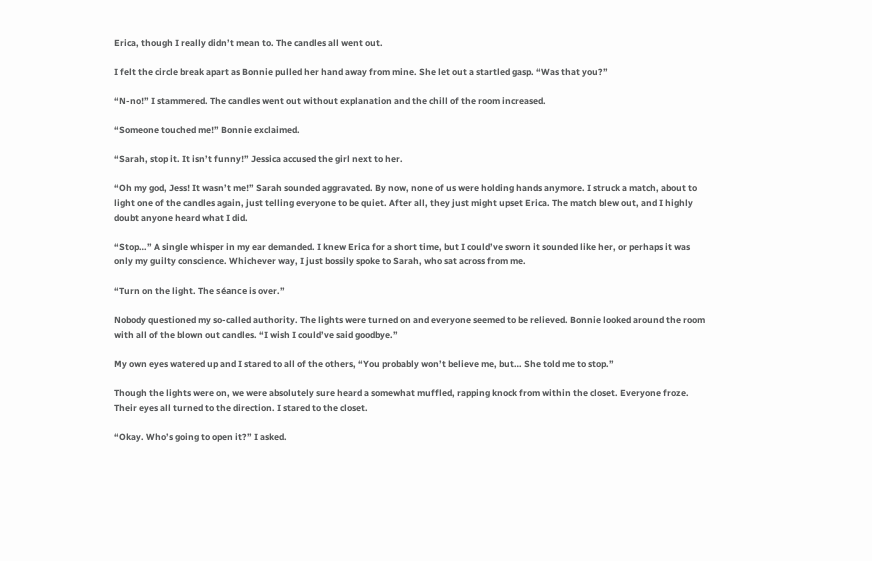Erica, though I really didn’t mean to. The candles all went out.

I felt the circle break apart as Bonnie pulled her hand away from mine. She let out a startled gasp. “Was that you?”

“N-no!” I stammered. The candles went out without explanation and the chill of the room increased.

“Someone touched me!” Bonnie exclaimed.

“Sarah, stop it. It isn’t funny!” Jessica accused the girl next to her.

“Oh my god, Jess! It wasn’t me!” Sarah sounded aggravated. By now, none of us were holding hands anymore. I struck a match, about to light one of the candles again, just telling everyone to be quiet. After all, they just might upset Erica. The match blew out, and I highly doubt anyone heard what I did.

“Stop…” A single whisper in my ear demanded. I knew Erica for a short time, but I could’ve sworn it sounded like her, or perhaps it was only my guilty conscience. Whichever way, I just bossily spoke to Sarah, who sat across from me.

“Turn on the light. The séance is over.”

Nobody questioned my so-called authority. The lights were turned on and everyone seemed to be relieved. Bonnie looked around the room with all of the blown out candles. “I wish I could’ve said goodbye.”

My own eyes watered up and I stared to all of the others, “You probably won’t believe me, but… She told me to stop.”

Though the lights were on, we were absolutely sure heard a somewhat muffled, rapping knock from within the closet. Everyone froze. Their eyes all turned to the direction. I stared to the closet.

“Okay. Who’s going to open it?” I asked.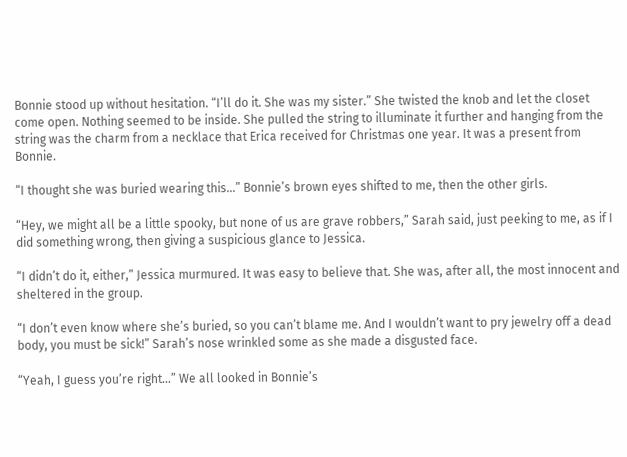Bonnie stood up without hesitation. “I’ll do it. She was my sister.” She twisted the knob and let the closet come open. Nothing seemed to be inside. She pulled the string to illuminate it further and hanging from the string was the charm from a necklace that Erica received for Christmas one year. It was a present from Bonnie.

“I thought she was buried wearing this…” Bonnie’s brown eyes shifted to me, then the other girls.

“Hey, we might all be a little spooky, but none of us are grave robbers,” Sarah said, just peeking to me, as if I did something wrong, then giving a suspicious glance to Jessica.

“I didn’t do it, either,” Jessica murmured. It was easy to believe that. She was, after all, the most innocent and sheltered in the group.

“I don’t even know where she’s buried, so you can’t blame me. And I wouldn’t want to pry jewelry off a dead body, you must be sick!” Sarah’s nose wrinkled some as she made a disgusted face.

“Yeah, I guess you’re right...” We all looked in Bonnie’s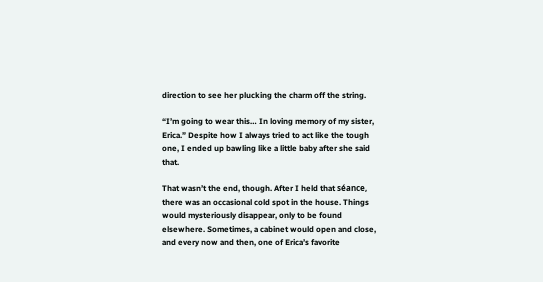direction to see her plucking the charm off the string.

“I’m going to wear this… In loving memory of my sister, Erica.” Despite how I always tried to act like the tough one, I ended up bawling like a little baby after she said that.

That wasn’t the end, though. After I held that séance, there was an occasional cold spot in the house. Things would mysteriously disappear, only to be found elsewhere. Sometimes, a cabinet would open and close, and every now and then, one of Erica’s favorite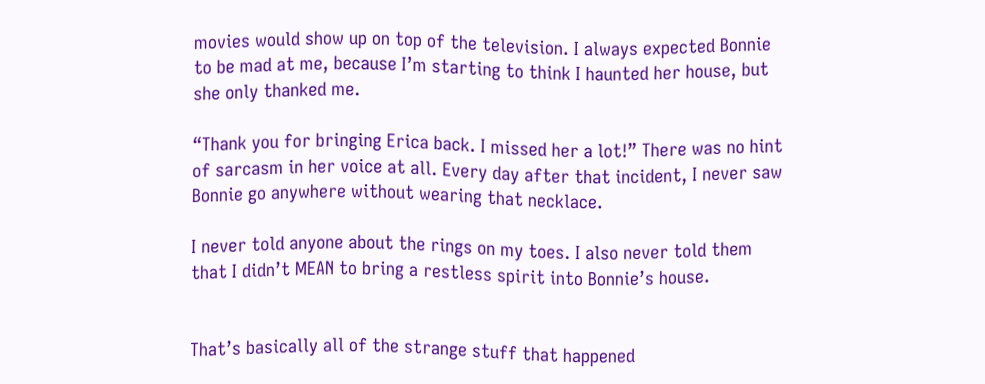movies would show up on top of the television. I always expected Bonnie to be mad at me, because I’m starting to think I haunted her house, but she only thanked me.

“Thank you for bringing Erica back. I missed her a lot!” There was no hint of sarcasm in her voice at all. Every day after that incident, I never saw Bonnie go anywhere without wearing that necklace.

I never told anyone about the rings on my toes. I also never told them that I didn’t MEAN to bring a restless spirit into Bonnie’s house.


That’s basically all of the strange stuff that happened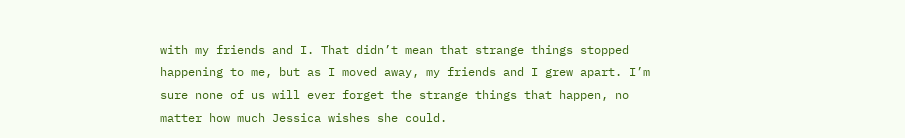with my friends and I. That didn’t mean that strange things stopped happening to me, but as I moved away, my friends and I grew apart. I’m sure none of us will ever forget the strange things that happen, no matter how much Jessica wishes she could.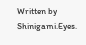Written by Shinigami.Eyes.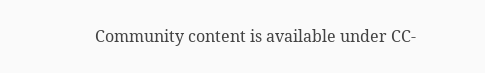Community content is available under CC-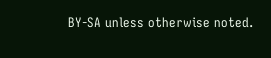BY-SA unless otherwise noted.